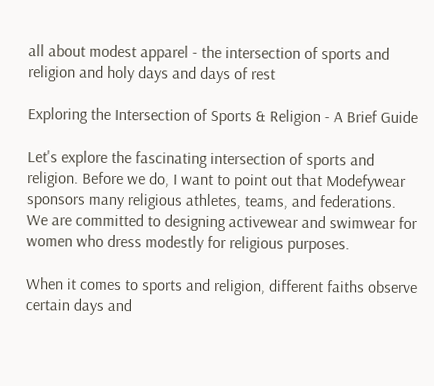all about modest apparel - the intersection of sports and religion and holy days and days of rest

Exploring the Intersection of Sports & Religion - A Brief Guide

Let's explore the fascinating intersection of sports and religion. Before we do, I want to point out that Modefywear sponsors many religious athletes, teams, and federations. We are committed to designing activewear and swimwear for women who dress modestly for religious purposes.

When it comes to sports and religion, different faiths observe certain days and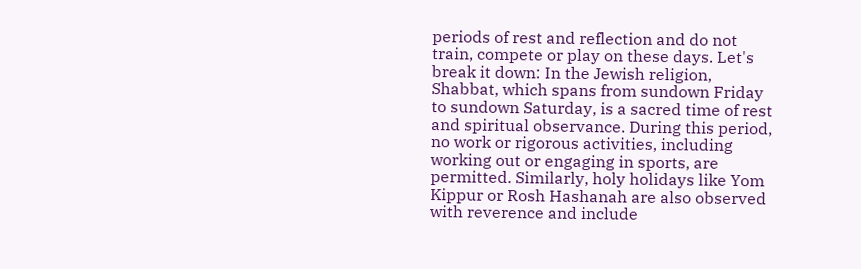periods of rest and reflection and do not train, compete or play on these days. Let's break it down: In the Jewish religion, Shabbat, which spans from sundown Friday to sundown Saturday, is a sacred time of rest and spiritual observance. During this period, no work or rigorous activities, including working out or engaging in sports, are permitted. Similarly, holy holidays like Yom Kippur or Rosh Hashanah are also observed with reverence and include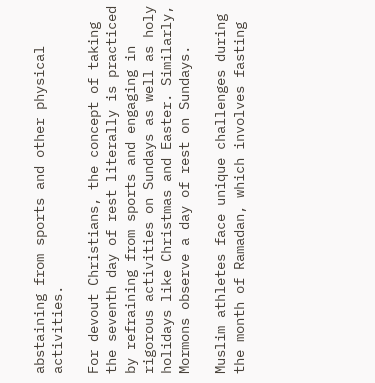abstaining from sports and other physical activities.

For devout Christians, the concept of taking the seventh day of rest literally is practiced by refraining from sports and engaging in rigorous activities on Sundays as well as holy holidays like Christmas and Easter. Similarly, Mormons observe a day of rest on Sundays.

Muslim athletes face unique challenges during the month of Ramadan, which involves fasting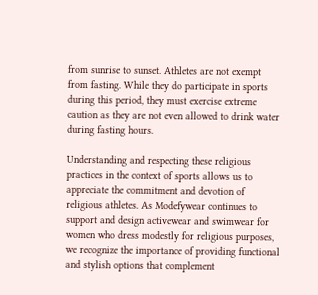from sunrise to sunset. Athletes are not exempt from fasting. While they do participate in sports during this period, they must exercise extreme caution as they are not even allowed to drink water during fasting hours.

Understanding and respecting these religious practices in the context of sports allows us to appreciate the commitment and devotion of religious athletes. As Modefywear continues to support and design activewear and swimwear for women who dress modestly for religious purposes, we recognize the importance of providing functional and stylish options that complement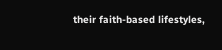their faith-based lifestyles,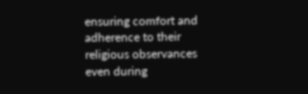ensuring comfort and adherence to their religious observances even during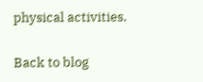physical activities.

Back to blog